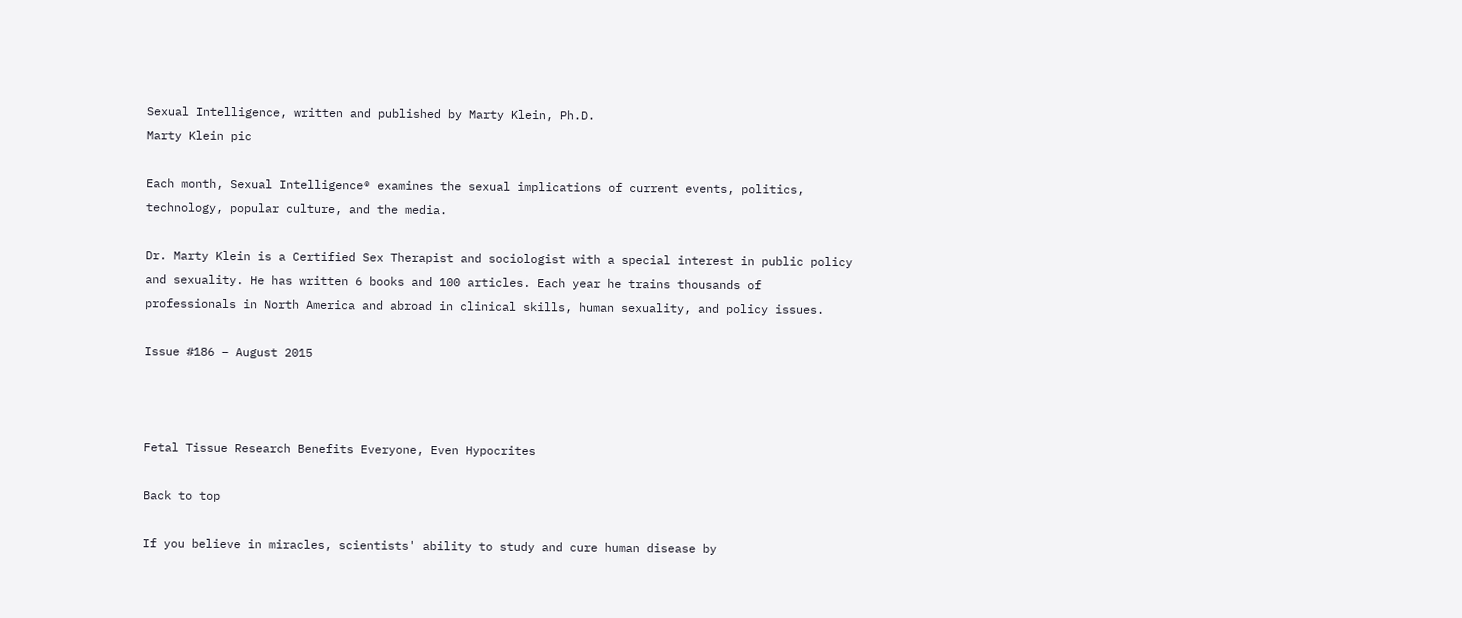Sexual Intelligence, written and published by Marty Klein, Ph.D.
Marty Klein pic

Each month, Sexual Intelligence® examines the sexual implications of current events, politics, technology, popular culture, and the media.

Dr. Marty Klein is a Certified Sex Therapist and sociologist with a special interest in public policy and sexuality. He has written 6 books and 100 articles. Each year he trains thousands of professionals in North America and abroad in clinical skills, human sexuality, and policy issues.

Issue #186 – August 2015



Fetal Tissue Research Benefits Everyone, Even Hypocrites

Back to top

If you believe in miracles, scientists' ability to study and cure human disease by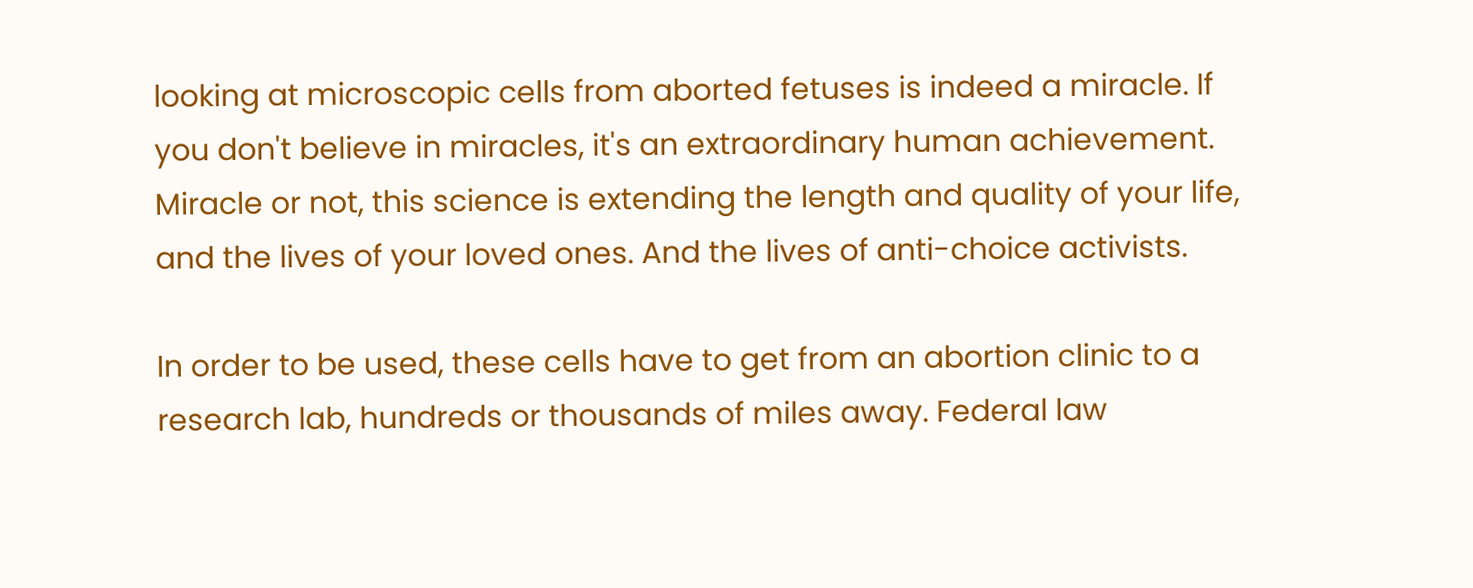looking at microscopic cells from aborted fetuses is indeed a miracle. If you don't believe in miracles, it's an extraordinary human achievement. Miracle or not, this science is extending the length and quality of your life, and the lives of your loved ones. And the lives of anti-choice activists.

In order to be used, these cells have to get from an abortion clinic to a research lab, hundreds or thousands of miles away. Federal law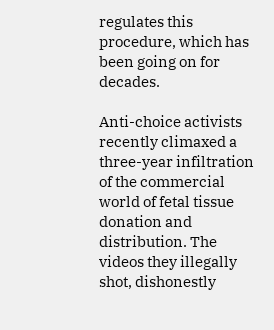regulates this procedure, which has been going on for decades.

Anti-choice activists recently climaxed a three-year infiltration of the commercial world of fetal tissue donation and distribution. The videos they illegally shot, dishonestly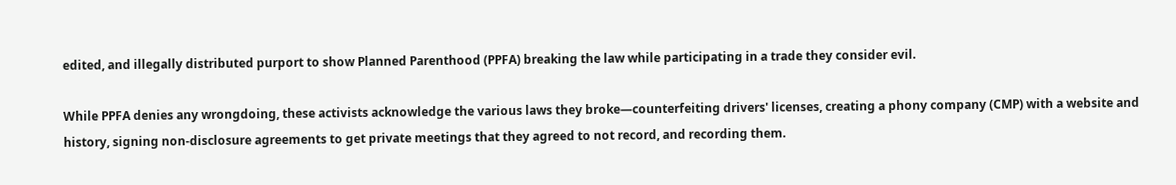edited, and illegally distributed purport to show Planned Parenthood (PPFA) breaking the law while participating in a trade they consider evil.

While PPFA denies any wrongdoing, these activists acknowledge the various laws they broke—counterfeiting drivers' licenses, creating a phony company (CMP) with a website and history, signing non-disclosure agreements to get private meetings that they agreed to not record, and recording them.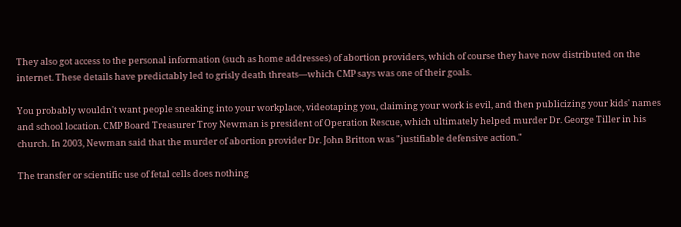They also got access to the personal information (such as home addresses) of abortion providers, which of course they have now distributed on the internet. These details have predictably led to grisly death threats—which CMP says was one of their goals.

You probably wouldn't want people sneaking into your workplace, videotaping you, claiming your work is evil, and then publicizing your kids' names and school location. CMP Board Treasurer Troy Newman is president of Operation Rescue, which ultimately helped murder Dr. George Tiller in his church. In 2003, Newman said that the murder of abortion provider Dr. John Britton was "justifiable defensive action."

The transfer or scientific use of fetal cells does nothing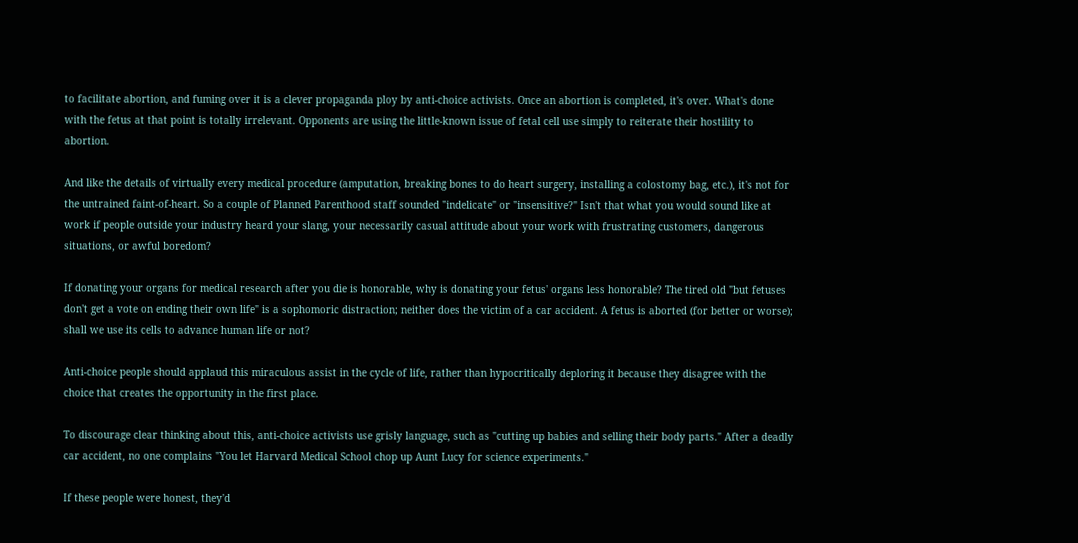to facilitate abortion, and fuming over it is a clever propaganda ploy by anti-choice activists. Once an abortion is completed, it's over. What's done with the fetus at that point is totally irrelevant. Opponents are using the little-known issue of fetal cell use simply to reiterate their hostility to abortion.

And like the details of virtually every medical procedure (amputation, breaking bones to do heart surgery, installing a colostomy bag, etc.), it's not for the untrained faint-of-heart. So a couple of Planned Parenthood staff sounded "indelicate" or "insensitive?" Isn't that what you would sound like at work if people outside your industry heard your slang, your necessarily casual attitude about your work with frustrating customers, dangerous situations, or awful boredom?

If donating your organs for medical research after you die is honorable, why is donating your fetus' organs less honorable? The tired old "but fetuses don't get a vote on ending their own life" is a sophomoric distraction; neither does the victim of a car accident. A fetus is aborted (for better or worse); shall we use its cells to advance human life or not?

Anti-choice people should applaud this miraculous assist in the cycle of life, rather than hypocritically deploring it because they disagree with the choice that creates the opportunity in the first place.

To discourage clear thinking about this, anti-choice activists use grisly language, such as "cutting up babies and selling their body parts." After a deadly car accident, no one complains "You let Harvard Medical School chop up Aunt Lucy for science experiments."

If these people were honest, they'd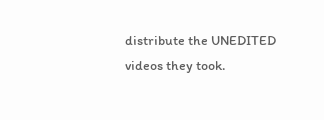distribute the UNEDITED videos they took.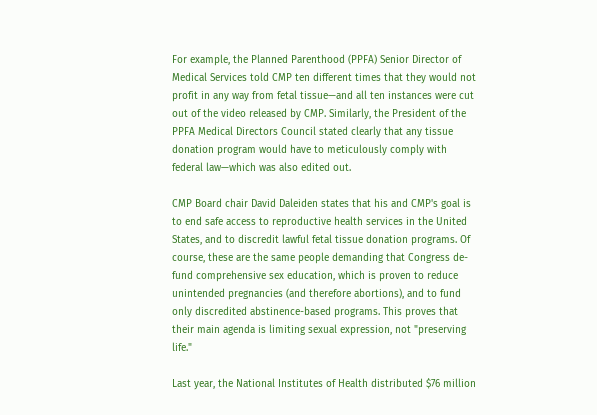For example, the Planned Parenthood (PPFA) Senior Director of Medical Services told CMP ten different times that they would not profit in any way from fetal tissue—and all ten instances were cut out of the video released by CMP. Similarly, the President of the PPFA Medical Directors Council stated clearly that any tissue donation program would have to meticulously comply with federal law—which was also edited out.

CMP Board chair David Daleiden states that his and CMP's goal is to end safe access to reproductive health services in the United States, and to discredit lawful fetal tissue donation programs. Of course, these are the same people demanding that Congress de-fund comprehensive sex education, which is proven to reduce unintended pregnancies (and therefore abortions), and to fund only discredited abstinence-based programs. This proves that their main agenda is limiting sexual expression, not "preserving life."

Last year, the National Institutes of Health distributed $76 million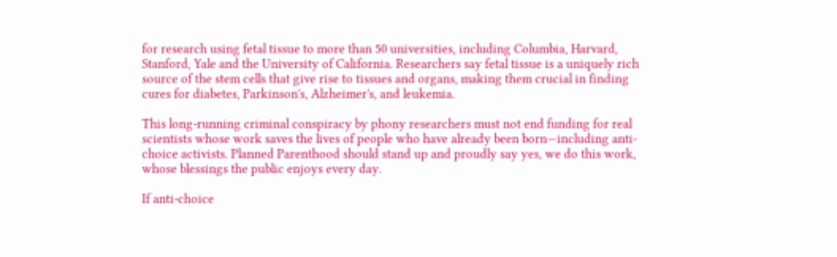for research using fetal tissue to more than 50 universities, including Columbia, Harvard, Stanford, Yale and the University of California. Researchers say fetal tissue is a uniquely rich source of the stem cells that give rise to tissues and organs, making them crucial in finding cures for diabetes, Parkinson's, Alzheimer's, and leukemia.

This long-running criminal conspiracy by phony researchers must not end funding for real scientists whose work saves the lives of people who have already been born—including anti-choice activists. Planned Parenthood should stand up and proudly say yes, we do this work, whose blessings the public enjoys every day.

If anti-choice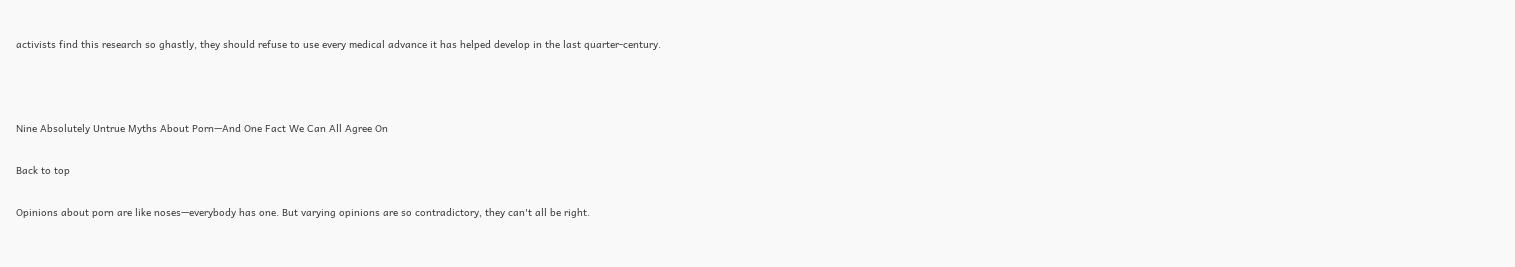activists find this research so ghastly, they should refuse to use every medical advance it has helped develop in the last quarter-century.



Nine Absolutely Untrue Myths About Porn—And One Fact We Can All Agree On

Back to top

Opinions about porn are like noses—everybody has one. But varying opinions are so contradictory, they can't all be right.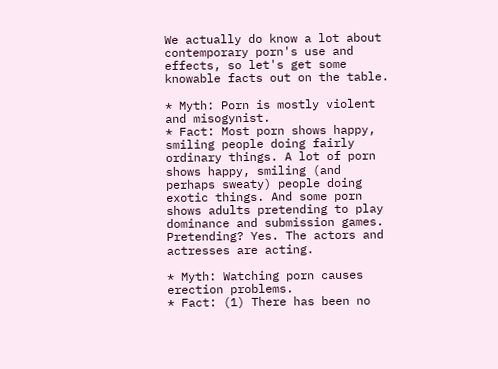We actually do know a lot about contemporary porn's use and effects, so let's get some knowable facts out on the table.

* Myth: Porn is mostly violent and misogynist.
* Fact: Most porn shows happy, smiling people doing fairly ordinary things. A lot of porn shows happy, smiling (and perhaps sweaty) people doing exotic things. And some porn shows adults pretending to play dominance and submission games. Pretending? Yes. The actors and actresses are acting.

* Myth: Watching porn causes erection problems.
* Fact: (1) There has been no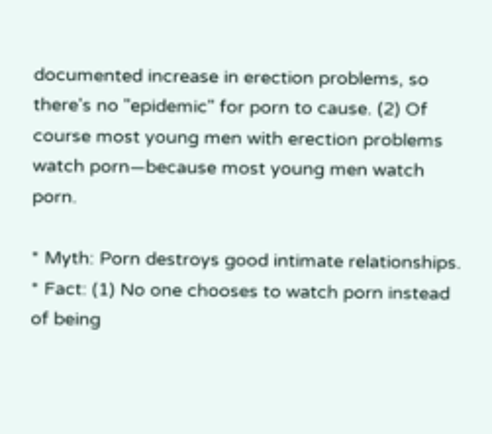documented increase in erection problems, so there's no "epidemic" for porn to cause. (2) Of course most young men with erection problems watch porn—because most young men watch porn.

* Myth: Porn destroys good intimate relationships.
* Fact: (1) No one chooses to watch porn instead of being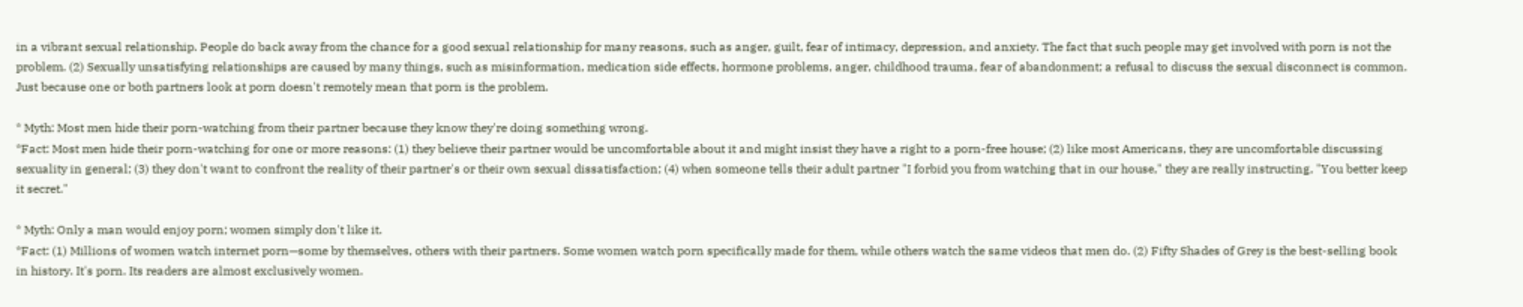in a vibrant sexual relationship. People do back away from the chance for a good sexual relationship for many reasons, such as anger, guilt, fear of intimacy, depression, and anxiety. The fact that such people may get involved with porn is not the problem. (2) Sexually unsatisfying relationships are caused by many things, such as misinformation, medication side effects, hormone problems, anger, childhood trauma, fear of abandonment; a refusal to discuss the sexual disconnect is common. Just because one or both partners look at porn doesn't remotely mean that porn is the problem.

* Myth: Most men hide their porn-watching from their partner because they know they're doing something wrong.
*Fact: Most men hide their porn-watching for one or more reasons: (1) they believe their partner would be uncomfortable about it and might insist they have a right to a porn-free house; (2) like most Americans, they are uncomfortable discussing sexuality in general; (3) they don't want to confront the reality of their partner's or their own sexual dissatisfaction; (4) when someone tells their adult partner "I forbid you from watching that in our house," they are really instructing, "You better keep it secret."

* Myth: Only a man would enjoy porn; women simply don't like it.
*Fact: (1) Millions of women watch internet porn—some by themselves, others with their partners. Some women watch porn specifically made for them, while others watch the same videos that men do. (2) Fifty Shades of Grey is the best-selling book in history. It's porn. Its readers are almost exclusively women.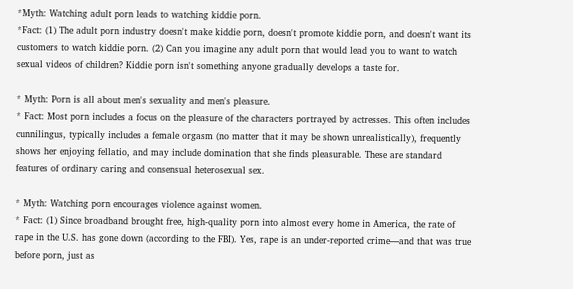*Myth: Watching adult porn leads to watching kiddie porn.
*Fact: (1) The adult porn industry doesn't make kiddie porn, doesn't promote kiddie porn, and doesn't want its customers to watch kiddie porn. (2) Can you imagine any adult porn that would lead you to want to watch sexual videos of children? Kiddie porn isn't something anyone gradually develops a taste for.

* Myth: Porn is all about men's sexuality and men's pleasure.
* Fact: Most porn includes a focus on the pleasure of the characters portrayed by actresses. This often includes cunnilingus, typically includes a female orgasm (no matter that it may be shown unrealistically), frequently shows her enjoying fellatio, and may include domination that she finds pleasurable. These are standard features of ordinary caring and consensual heterosexual sex.

* Myth: Watching porn encourages violence against women.
* Fact: (1) Since broadband brought free, high-quality porn into almost every home in America, the rate of rape in the U.S. has gone down (according to the FBI). Yes, rape is an under-reported crime—and that was true before porn, just as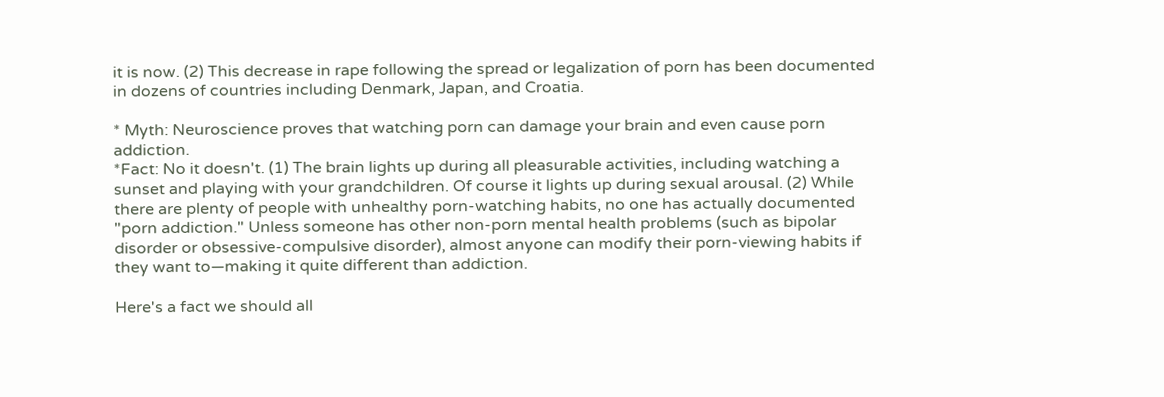it is now. (2) This decrease in rape following the spread or legalization of porn has been documented in dozens of countries including Denmark, Japan, and Croatia.

* Myth: Neuroscience proves that watching porn can damage your brain and even cause porn addiction.
*Fact: No it doesn't. (1) The brain lights up during all pleasurable activities, including watching a sunset and playing with your grandchildren. Of course it lights up during sexual arousal. (2) While there are plenty of people with unhealthy porn-watching habits, no one has actually documented "porn addiction." Unless someone has other non-porn mental health problems (such as bipolar disorder or obsessive-compulsive disorder), almost anyone can modify their porn-viewing habits if they want to—making it quite different than addiction.

Here's a fact we should all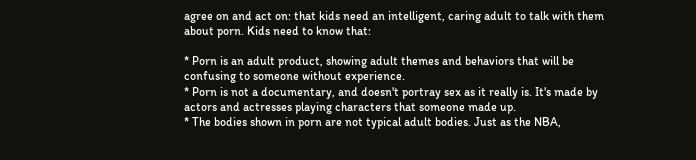agree on and act on: that kids need an intelligent, caring adult to talk with them about porn. Kids need to know that:

* Porn is an adult product, showing adult themes and behaviors that will be confusing to someone without experience.
* Porn is not a documentary, and doesn't portray sex as it really is. It's made by actors and actresses playing characters that someone made up.
* The bodies shown in porn are not typical adult bodies. Just as the NBA,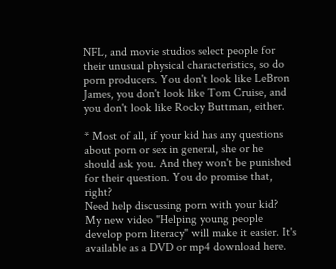NFL, and movie studios select people for their unusual physical characteristics, so do porn producers. You don't look like LeBron James, you don't look like Tom Cruise, and you don't look like Rocky Buttman, either.

* Most of all, if your kid has any questions about porn or sex in general, she or he should ask you. And they won't be punished for their question. You do promise that, right?
Need help discussing porn with your kid? My new video "Helping young people develop porn literacy" will make it easier. It's available as a DVD or mp4 download here.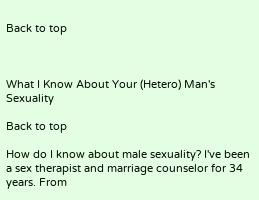Back to top



What I Know About Your (Hetero) Man's Sexuality

Back to top

How do I know about male sexuality? I've been a sex therapist and marriage counselor for 34 years. From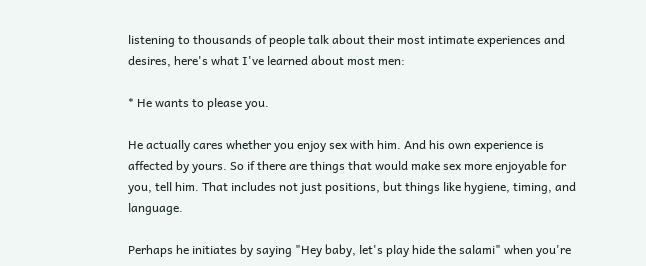listening to thousands of people talk about their most intimate experiences and desires, here's what I've learned about most men:

* He wants to please you.

He actually cares whether you enjoy sex with him. And his own experience is affected by yours. So if there are things that would make sex more enjoyable for you, tell him. That includes not just positions, but things like hygiene, timing, and language.

Perhaps he initiates by saying "Hey baby, let's play hide the salami" when you're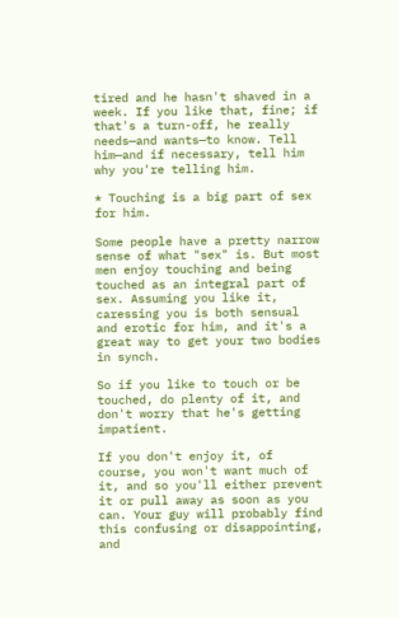tired and he hasn't shaved in a week. If you like that, fine; if that's a turn-off, he really needs—and wants—to know. Tell him—and if necessary, tell him why you're telling him.

* Touching is a big part of sex for him.

Some people have a pretty narrow sense of what "sex" is. But most men enjoy touching and being touched as an integral part of sex. Assuming you like it, caressing you is both sensual and erotic for him, and it's a great way to get your two bodies in synch.

So if you like to touch or be touched, do plenty of it, and don't worry that he's getting impatient.

If you don't enjoy it, of course, you won't want much of it, and so you'll either prevent it or pull away as soon as you can. Your guy will probably find this confusing or disappointing, and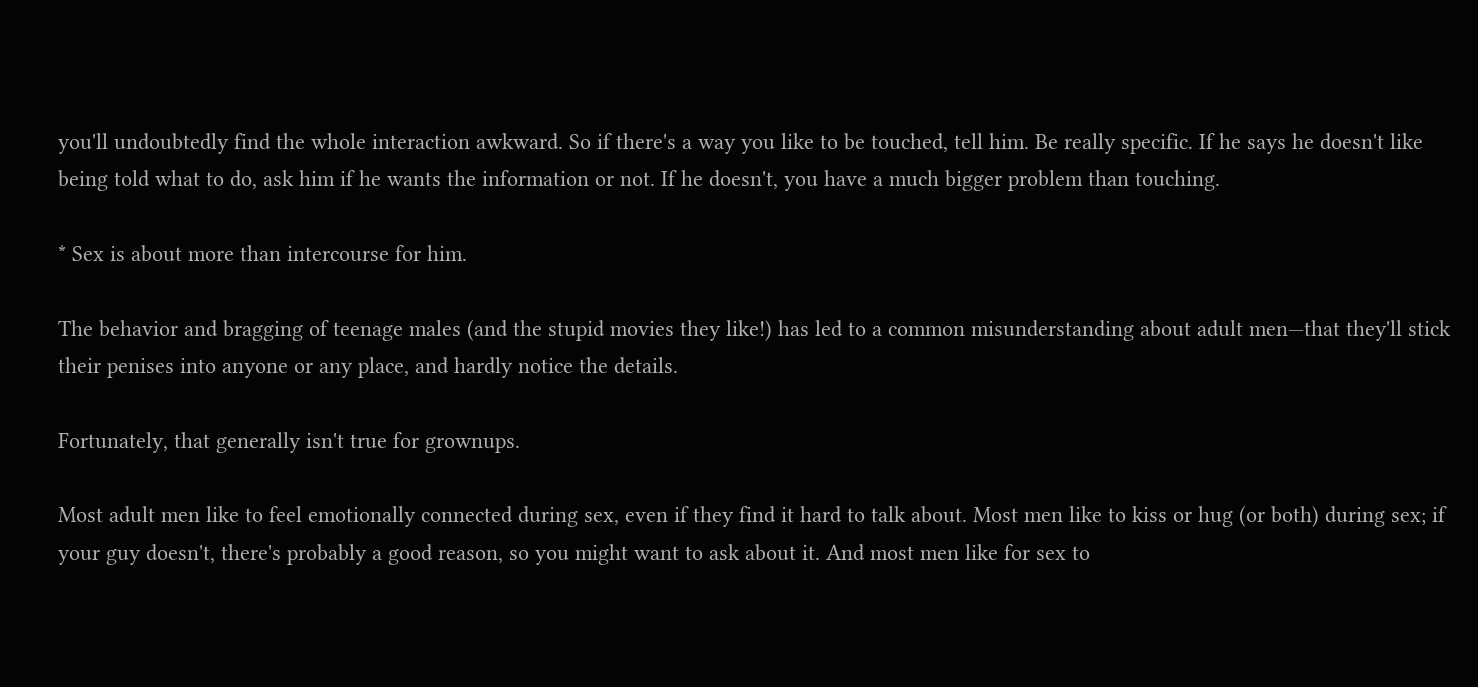you'll undoubtedly find the whole interaction awkward. So if there's a way you like to be touched, tell him. Be really specific. If he says he doesn't like being told what to do, ask him if he wants the information or not. If he doesn't, you have a much bigger problem than touching.

* Sex is about more than intercourse for him.

The behavior and bragging of teenage males (and the stupid movies they like!) has led to a common misunderstanding about adult men—that they'll stick their penises into anyone or any place, and hardly notice the details.

Fortunately, that generally isn't true for grownups.

Most adult men like to feel emotionally connected during sex, even if they find it hard to talk about. Most men like to kiss or hug (or both) during sex; if your guy doesn't, there's probably a good reason, so you might want to ask about it. And most men like for sex to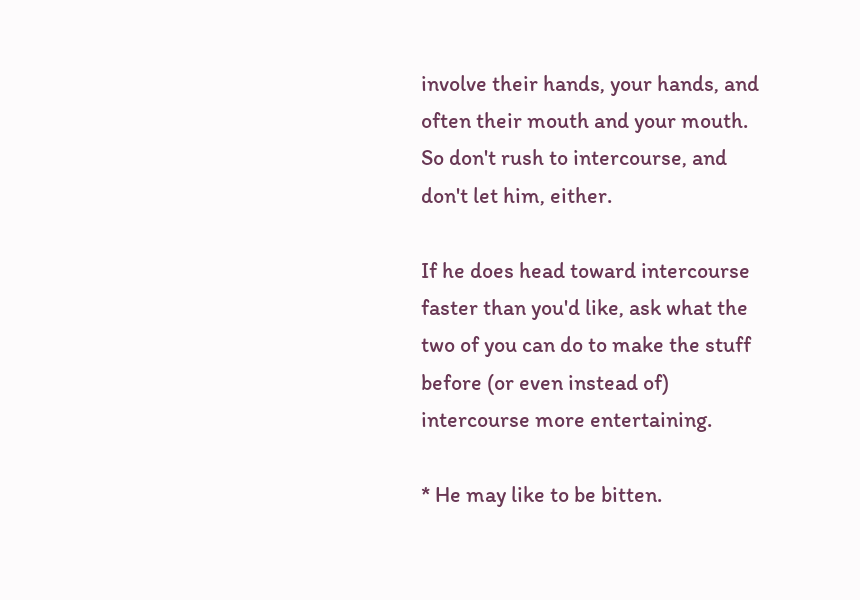involve their hands, your hands, and often their mouth and your mouth. So don't rush to intercourse, and don't let him, either.

If he does head toward intercourse faster than you'd like, ask what the two of you can do to make the stuff before (or even instead of) intercourse more entertaining.

* He may like to be bitten.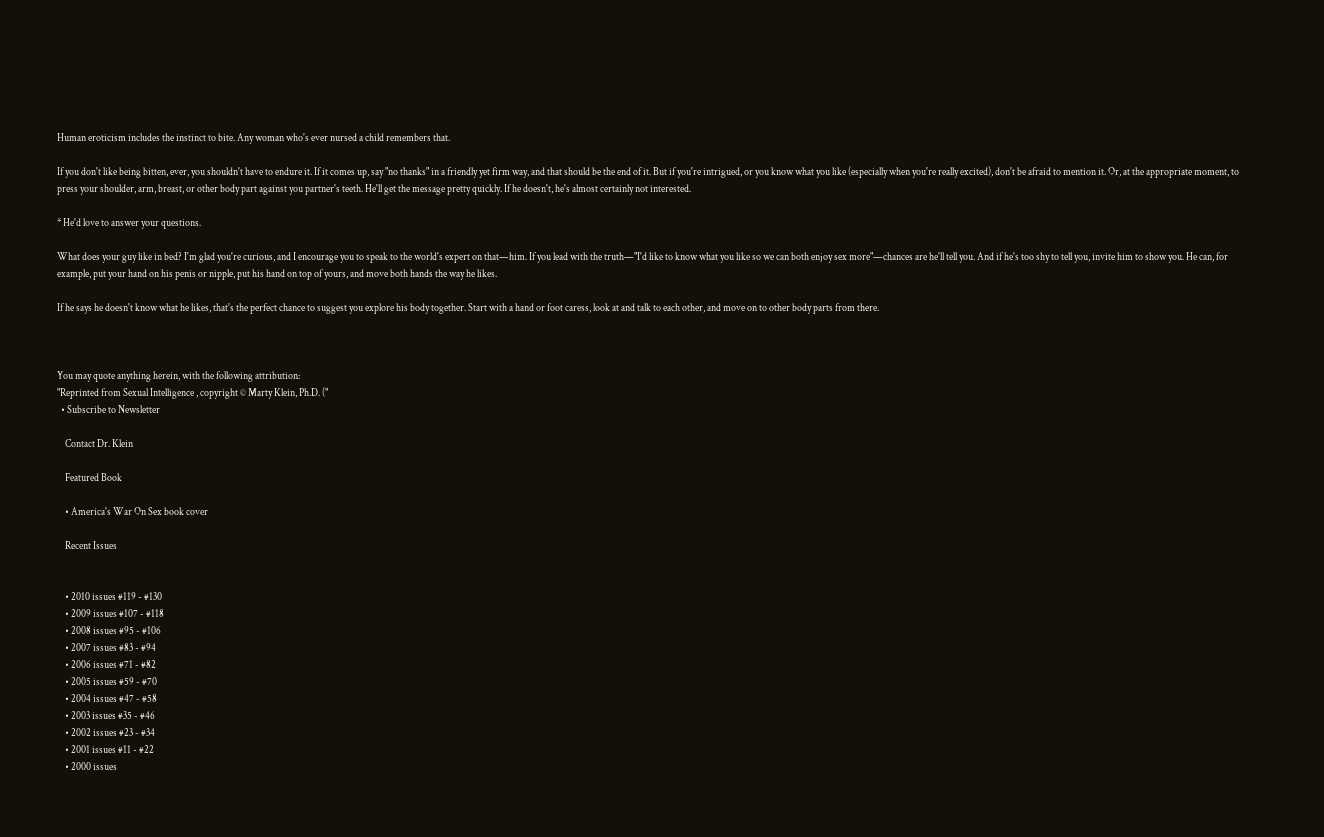Human eroticism includes the instinct to bite. Any woman who's ever nursed a child remembers that.

If you don't like being bitten, ever, you shouldn't have to endure it. If it comes up, say "no thanks" in a friendly yet firm way, and that should be the end of it. But if you're intrigued, or you know what you like (especially when you're really excited), don't be afraid to mention it. Or, at the appropriate moment, to press your shoulder, arm, breast, or other body part against you partner's teeth. He'll get the message pretty quickly. If he doesn't, he's almost certainly not interested.

* He'd love to answer your questions.

What does your guy like in bed? I'm glad you're curious, and I encourage you to speak to the world's expert on that—him. If you lead with the truth—"I'd like to know what you like so we can both enjoy sex more"—chances are he'll tell you. And if he's too shy to tell you, invite him to show you. He can, for example, put your hand on his penis or nipple, put his hand on top of yours, and move both hands the way he likes.

If he says he doesn't know what he likes, that's the perfect chance to suggest you explore his body together. Start with a hand or foot caress, look at and talk to each other, and move on to other body parts from there.



You may quote anything herein, with the following attribution:
"Reprinted from Sexual Intelligence , copyright © Marty Klein, Ph.D. ("
  • Subscribe to Newsletter

    Contact Dr. Klein

    Featured Book

    • America's War On Sex book cover

    Recent Issues


    • 2010 issues #119 - #130
    • 2009 issues #107 - #118
    • 2008 issues #95 - #106
    • 2007 issues #83 - #94
    • 2006 issues #71 - #82
    • 2005 issues #59 - #70
    • 2004 issues #47 - #58
    • 2003 issues #35 - #46
    • 2002 issues #23 - #34
    • 2001 issues #11 - #22
    • 2000 issues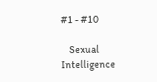#1 - #10

    Sexual Intelligence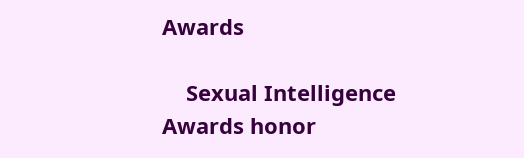Awards

    Sexual Intelligence Awards honor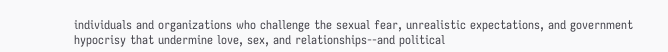individuals and organizations who challenge the sexual fear, unrealistic expectations, and government hypocrisy that undermine love, sex, and relationships--and political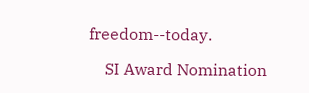freedom--today.

    SI Award Nomination